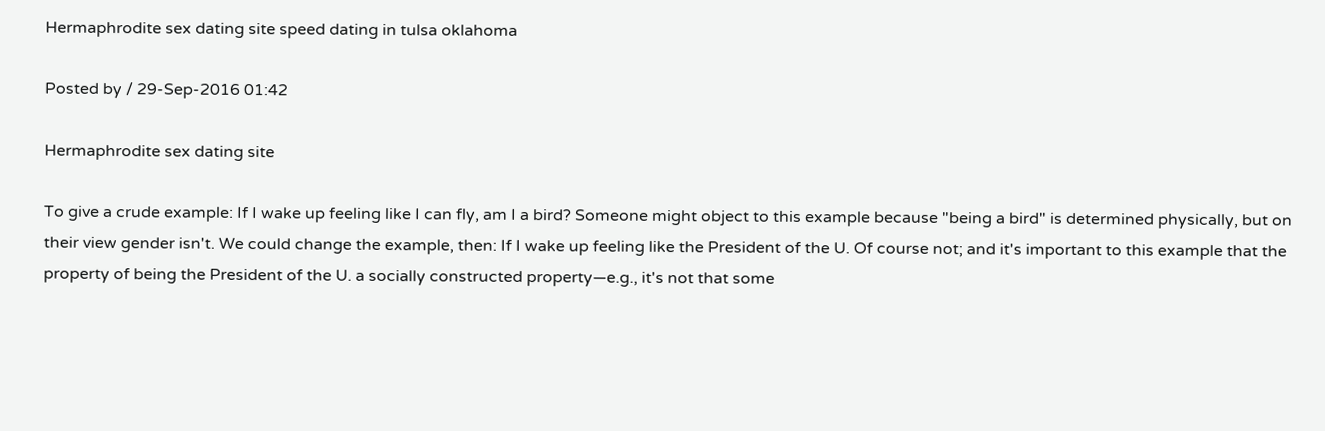Hermaphrodite sex dating site speed dating in tulsa oklahoma

Posted by / 29-Sep-2016 01:42

Hermaphrodite sex dating site

To give a crude example: If I wake up feeling like I can fly, am I a bird? Someone might object to this example because "being a bird" is determined physically, but on their view gender isn't. We could change the example, then: If I wake up feeling like the President of the U. Of course not; and it's important to this example that the property of being the President of the U. a socially constructed property—e.g., it's not that some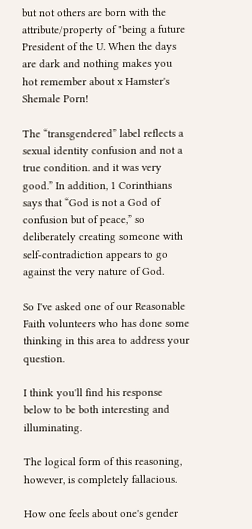but not others are born with the attribute/property of "being a future President of the U. When the days are dark and nothing makes you hot remember about x Hamster's Shemale Porn!

The “transgendered” label reflects a sexual identity confusion and not a true condition. and it was very good.” In addition, 1 Corinthians says that “God is not a God of confusion but of peace,” so deliberately creating someone with self-contradiction appears to go against the very nature of God.

So I've asked one of our Reasonable Faith volunteers who has done some thinking in this area to address your question.

I think you'll find his response below to be both interesting and illuminating.

The logical form of this reasoning, however, is completely fallacious.

How one feels about one's gender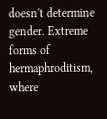doesn't determine gender. Extreme forms of hermaphroditism, where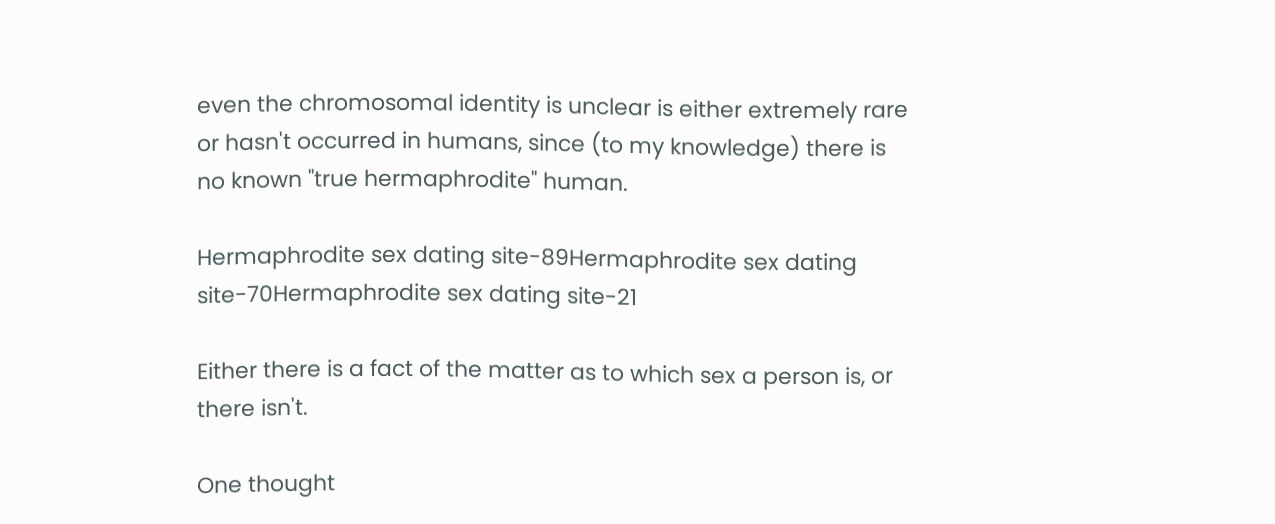even the chromosomal identity is unclear is either extremely rare or hasn't occurred in humans, since (to my knowledge) there is no known "true hermaphrodite" human.

Hermaphrodite sex dating site-89Hermaphrodite sex dating site-70Hermaphrodite sex dating site-21

Either there is a fact of the matter as to which sex a person is, or there isn't.

One thought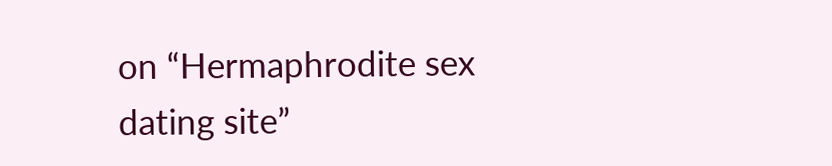on “Hermaphrodite sex dating site”